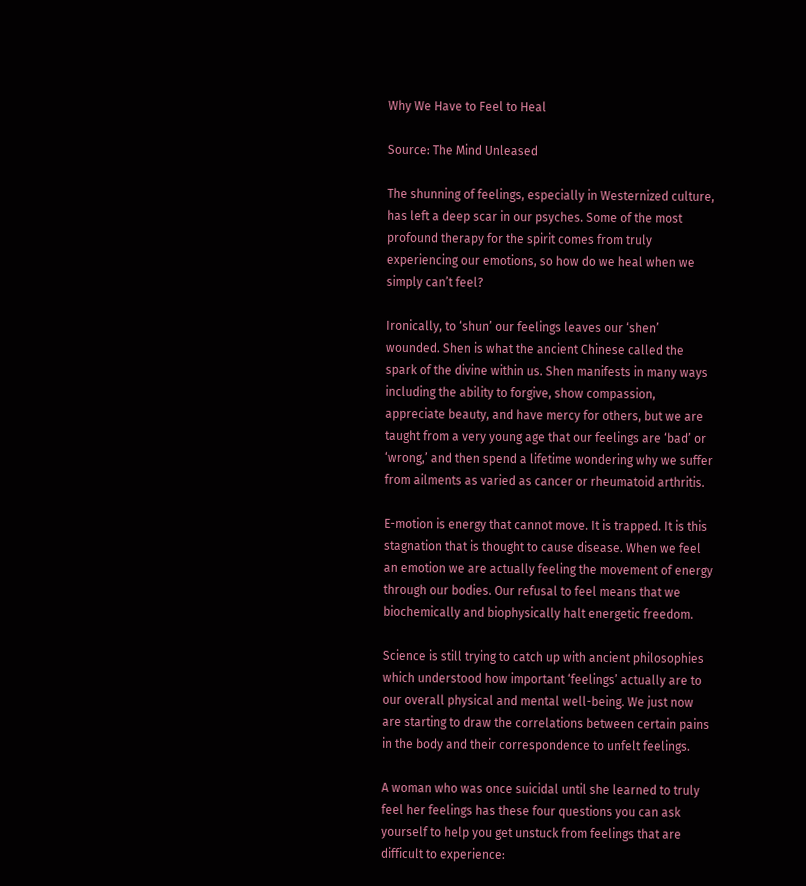Why We Have to Feel to Heal

Source: The Mind Unleased

The shunning of feelings, especially in Westernized culture, has left a deep scar in our psyches. Some of the most profound therapy for the spirit comes from truly experiencing our emotions, so how do we heal when we simply can’t feel?

Ironically, to ‘shun’ our feelings leaves our ‘shen’ wounded. Shen is what the ancient Chinese called the spark of the divine within us. Shen manifests in many ways including the ability to forgive, show compassion, appreciate beauty, and have mercy for others, but we are taught from a very young age that our feelings are ‘bad’ or ‘wrong,’ and then spend a lifetime wondering why we suffer from ailments as varied as cancer or rheumatoid arthritis.

E-motion is energy that cannot move. It is trapped. It is this stagnation that is thought to cause disease. When we feel an emotion we are actually feeling the movement of energy through our bodies. Our refusal to feel means that we biochemically and biophysically halt energetic freedom.

Science is still trying to catch up with ancient philosophies which understood how important ‘feelings’ actually are to our overall physical and mental well-being. We just now are starting to draw the correlations between certain pains in the body and their correspondence to unfelt feelings.

A woman who was once suicidal until she learned to truly feel her feelings has these four questions you can ask yourself to help you get unstuck from feelings that are difficult to experience: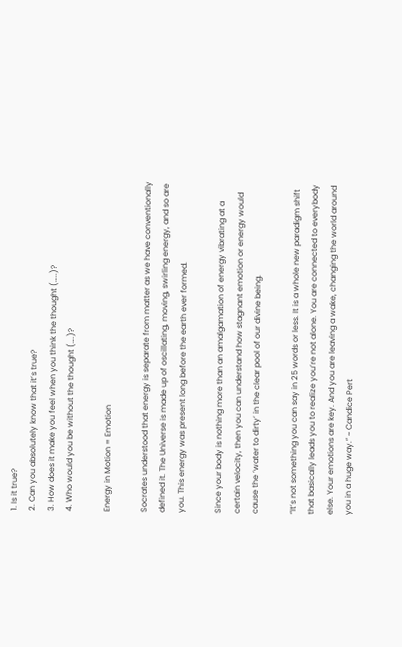1. Is it true?
2. Can you absolutely know that it’s true?
3. How does it make you feel when you think the thought (…..)?
4. Who would you be without the thought (….)?

Energy in Motion = Emotion

Socrates understood that energy is separate from matter as we have conventionally defined it. The Universe is made up of oscillating, moving, swirling energy, and so are you. This energy was present long before the earth ever formed.

Since your body is nothing more than an amalgamation of energy vibrating at a certain velocity, then you can understand how stagnant emotion or energy would cause the ‘water to dirty’ in the clear pool of our divine being.

“It’s not something you can say in 25 words or less. It is a whole new paradigm shift that basically leads you to realize you’re not alone. You are connected to everybody else. Your emotions are key. And you are leaving a wake, changing the world around you in a huge way.” ~ Candice Pert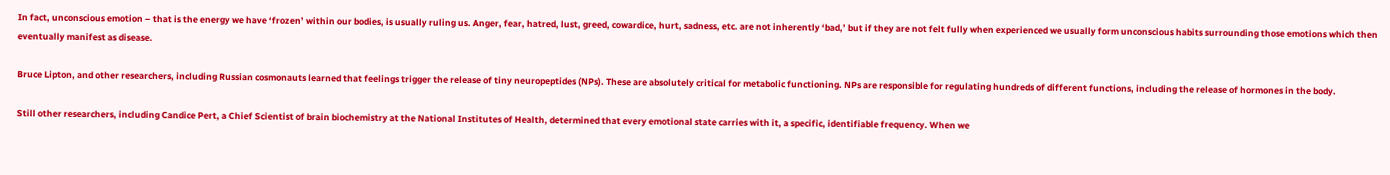In fact, unconscious emotion – that is the energy we have ‘frozen’ within our bodies, is usually ruling us. Anger, fear, hatred, lust, greed, cowardice, hurt, sadness, etc. are not inherently ‘bad,’ but if they are not felt fully when experienced we usually form unconscious habits surrounding those emotions which then eventually manifest as disease.

Bruce Lipton, and other researchers, including Russian cosmonauts learned that feelings trigger the release of tiny neuropeptides (NPs). These are absolutely critical for metabolic functioning. NPs are responsible for regulating hundreds of different functions, including the release of hormones in the body.

Still other researchers, including Candice Pert, a Chief Scientist of brain biochemistry at the National Institutes of Health, determined that every emotional state carries with it, a specific, identifiable frequency. When we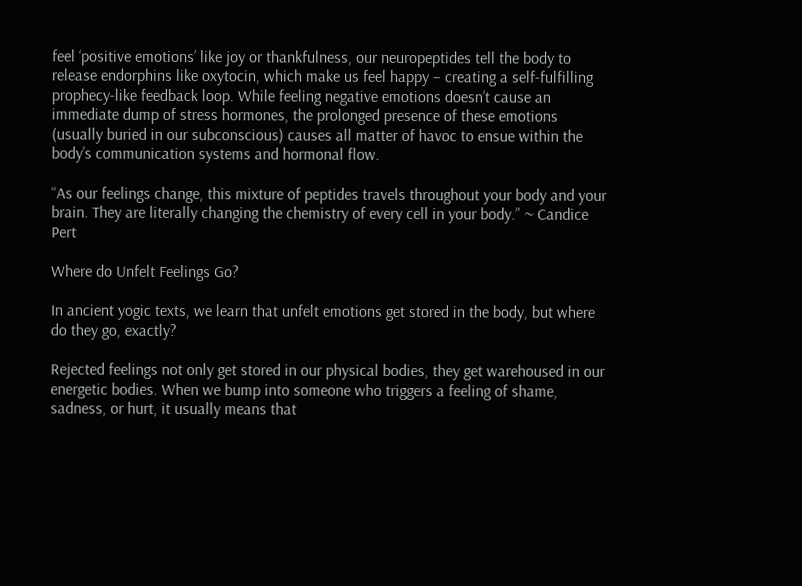feel ‘positive emotions’ like joy or thankfulness, our neuropeptides tell the body to release endorphins like oxytocin, which make us feel happy – creating a self-fulfilling prophecy-like feedback loop. While feeling negative emotions doesn’t cause an immediate dump of stress hormones, the prolonged presence of these emotions (usually buried in our subconscious) causes all matter of havoc to ensue within the body’s communication systems and hormonal flow.

“As our feelings change, this mixture of peptides travels throughout your body and your brain. They are literally changing the chemistry of every cell in your body.” ~ Candice Pert

Where do Unfelt Feelings Go?

In ancient yogic texts, we learn that unfelt emotions get stored in the body, but where do they go, exactly?

Rejected feelings not only get stored in our physical bodies, they get warehoused in our energetic bodies. When we bump into someone who triggers a feeling of shame, sadness, or hurt, it usually means that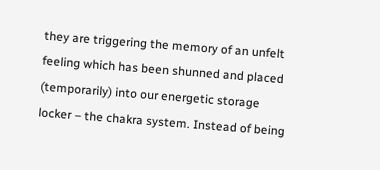they are triggering the memory of an unfelt feeling which has been shunned and placed (temporarily) into our energetic storage locker – the chakra system. Instead of being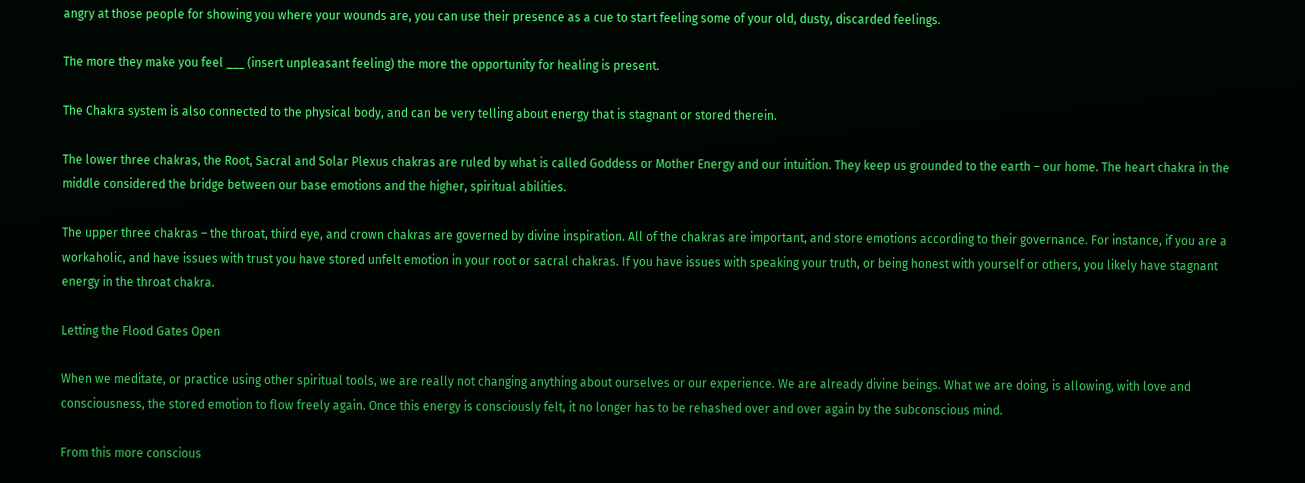angry at those people for showing you where your wounds are, you can use their presence as a cue to start feeling some of your old, dusty, discarded feelings.

The more they make you feel ___ (insert unpleasant feeling) the more the opportunity for healing is present.

The Chakra system is also connected to the physical body, and can be very telling about energy that is stagnant or stored therein.

The lower three chakras, the Root, Sacral and Solar Plexus chakras are ruled by what is called Goddess or Mother Energy and our intuition. They keep us grounded to the earth – our home. The heart chakra in the middle considered the bridge between our base emotions and the higher, spiritual abilities.

The upper three chakras – the throat, third eye, and crown chakras are governed by divine inspiration. All of the chakras are important, and store emotions according to their governance. For instance, if you are a workaholic, and have issues with trust you have stored unfelt emotion in your root or sacral chakras. If you have issues with speaking your truth, or being honest with yourself or others, you likely have stagnant energy in the throat chakra.

Letting the Flood Gates Open

When we meditate, or practice using other spiritual tools, we are really not changing anything about ourselves or our experience. We are already divine beings. What we are doing, is allowing, with love and consciousness, the stored emotion to flow freely again. Once this energy is consciously felt, it no longer has to be rehashed over and over again by the subconscious mind.

From this more conscious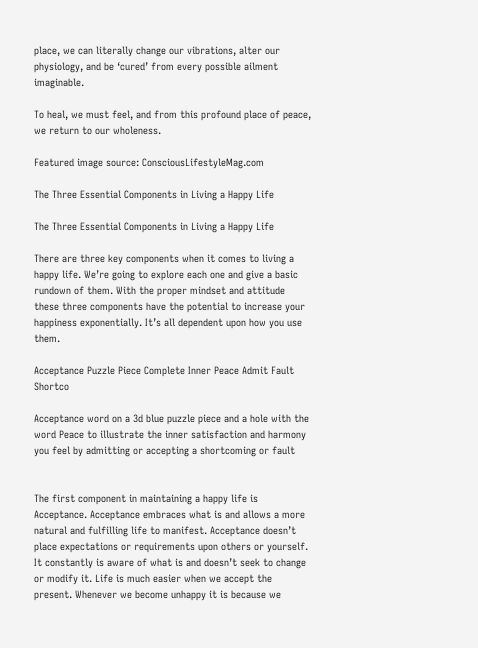place, we can literally change our vibrations, alter our physiology, and be ‘cured’ from every possible ailment imaginable.

To heal, we must feel, and from this profound place of peace, we return to our wholeness.

Featured image source: ConsciousLifestyleMag.com

The Three Essential Components in Living a Happy Life

The Three Essential Components in Living a Happy Life

There are three key components when it comes to living a happy life. We’re going to explore each one and give a basic rundown of them. With the proper mindset and attitude these three components have the potential to increase your happiness exponentially. It’s all dependent upon how you use them.

Acceptance Puzzle Piece Complete Inner Peace Admit Fault Shortco

Acceptance word on a 3d blue puzzle piece and a hole with the word Peace to illustrate the inner satisfaction and harmony you feel by admitting or accepting a shortcoming or fault


The first component in maintaining a happy life is Acceptance. Acceptance embraces what is and allows a more natural and fulfilling life to manifest. Acceptance doesn’t place expectations or requirements upon others or yourself. It constantly is aware of what is and doesn’t seek to change or modify it. Life is much easier when we accept the present. Whenever we become unhappy it is because we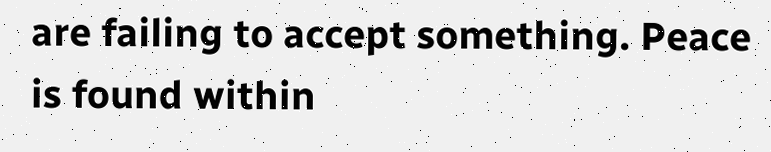are failing to accept something. Peace is found within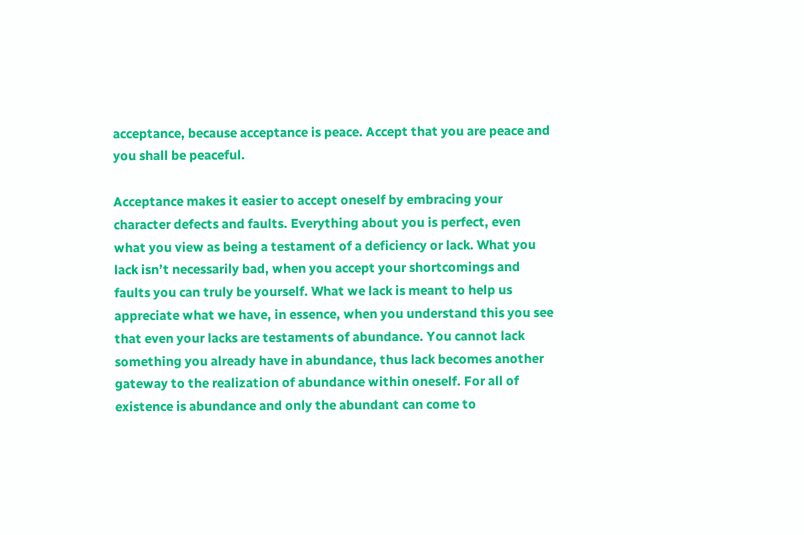acceptance, because acceptance is peace. Accept that you are peace and you shall be peaceful.

Acceptance makes it easier to accept oneself by embracing your character defects and faults. Everything about you is perfect, even what you view as being a testament of a deficiency or lack. What you lack isn’t necessarily bad, when you accept your shortcomings and faults you can truly be yourself. What we lack is meant to help us appreciate what we have, in essence, when you understand this you see that even your lacks are testaments of abundance. You cannot lack something you already have in abundance, thus lack becomes another gateway to the realization of abundance within oneself. For all of existence is abundance and only the abundant can come to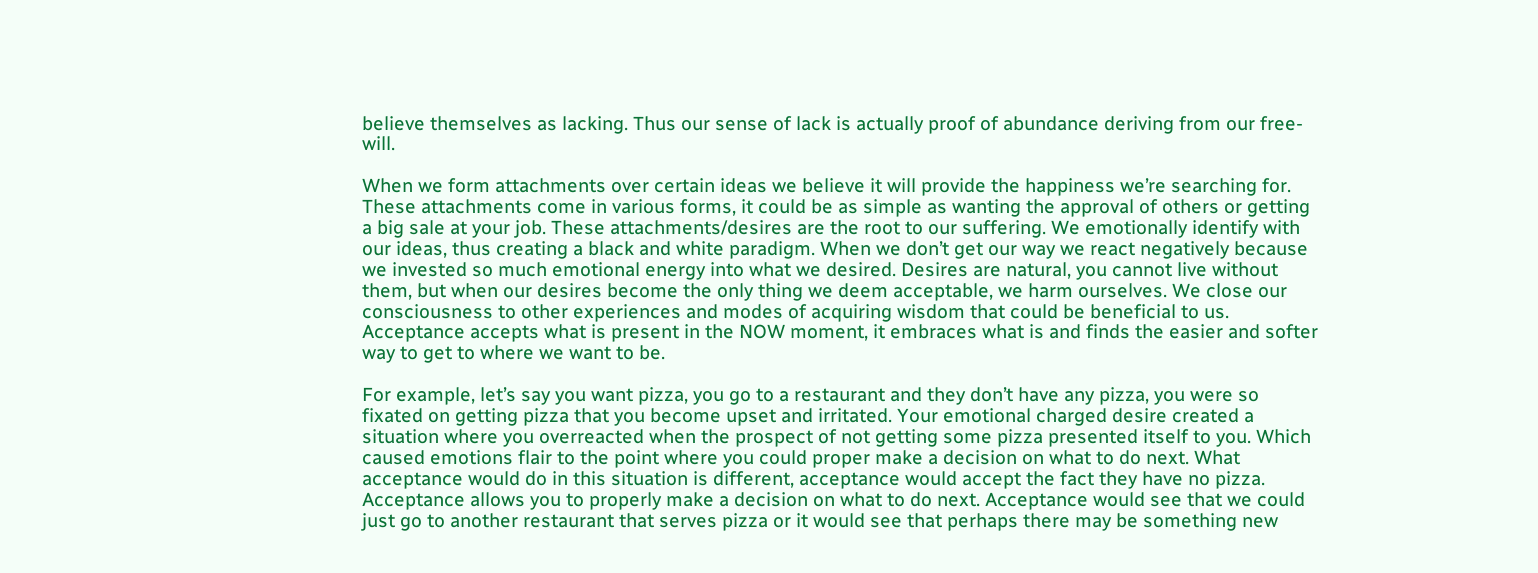believe themselves as lacking. Thus our sense of lack is actually proof of abundance deriving from our free-will.

When we form attachments over certain ideas we believe it will provide the happiness we’re searching for. These attachments come in various forms, it could be as simple as wanting the approval of others or getting a big sale at your job. These attachments/desires are the root to our suffering. We emotionally identify with our ideas, thus creating a black and white paradigm. When we don’t get our way we react negatively because we invested so much emotional energy into what we desired. Desires are natural, you cannot live without them, but when our desires become the only thing we deem acceptable, we harm ourselves. We close our consciousness to other experiences and modes of acquiring wisdom that could be beneficial to us. Acceptance accepts what is present in the NOW moment, it embraces what is and finds the easier and softer way to get to where we want to be.

For example, let’s say you want pizza, you go to a restaurant and they don’t have any pizza, you were so fixated on getting pizza that you become upset and irritated. Your emotional charged desire created a situation where you overreacted when the prospect of not getting some pizza presented itself to you. Which caused emotions flair to the point where you could proper make a decision on what to do next. What acceptance would do in this situation is different, acceptance would accept the fact they have no pizza. Acceptance allows you to properly make a decision on what to do next. Acceptance would see that we could just go to another restaurant that serves pizza or it would see that perhaps there may be something new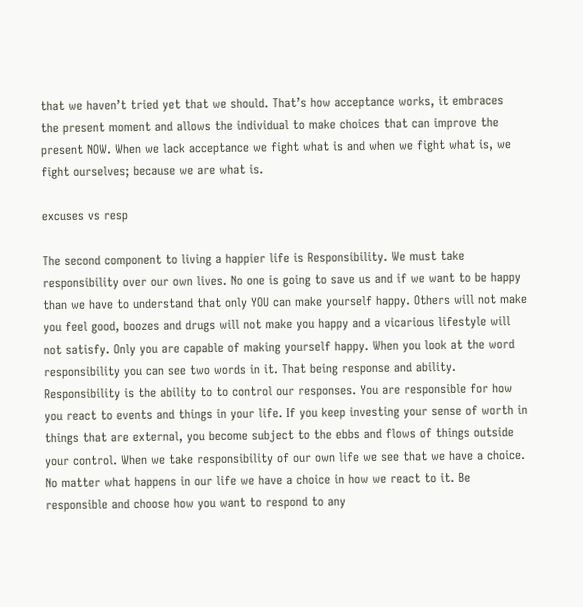that we haven’t tried yet that we should. That’s how acceptance works, it embraces the present moment and allows the individual to make choices that can improve the present NOW. When we lack acceptance we fight what is and when we fight what is, we fight ourselves; because we are what is.

excuses vs resp

The second component to living a happier life is Responsibility. We must take responsibility over our own lives. No one is going to save us and if we want to be happy than we have to understand that only YOU can make yourself happy. Others will not make you feel good, boozes and drugs will not make you happy and a vicarious lifestyle will not satisfy. Only you are capable of making yourself happy. When you look at the word responsibility you can see two words in it. That being response and ability. Responsibility is the ability to to control our responses. You are responsible for how you react to events and things in your life. If you keep investing your sense of worth in things that are external, you become subject to the ebbs and flows of things outside your control. When we take responsibility of our own life we see that we have a choice. No matter what happens in our life we have a choice in how we react to it. Be responsible and choose how you want to respond to any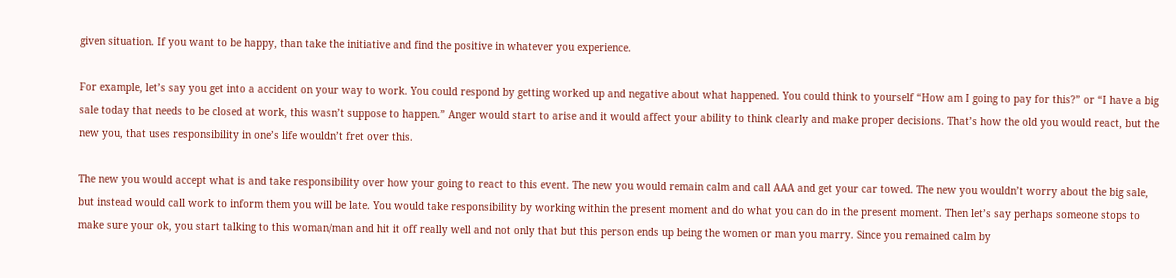given situation. If you want to be happy, than take the initiative and find the positive in whatever you experience.

For example, let’s say you get into a accident on your way to work. You could respond by getting worked up and negative about what happened. You could think to yourself “How am I going to pay for this?” or “I have a big sale today that needs to be closed at work, this wasn’t suppose to happen.” Anger would start to arise and it would affect your ability to think clearly and make proper decisions. That’s how the old you would react, but the new you, that uses responsibility in one’s life wouldn’t fret over this.

The new you would accept what is and take responsibility over how your going to react to this event. The new you would remain calm and call AAA and get your car towed. The new you wouldn’t worry about the big sale, but instead would call work to inform them you will be late. You would take responsibility by working within the present moment and do what you can do in the present moment. Then let’s say perhaps someone stops to make sure your ok, you start talking to this woman/man and hit it off really well and not only that but this person ends up being the women or man you marry. Since you remained calm by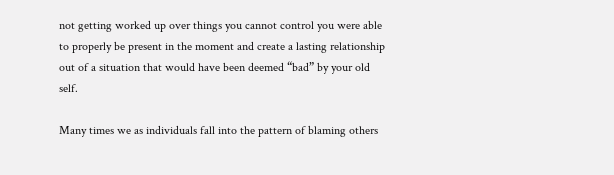not getting worked up over things you cannot control you were able to properly be present in the moment and create a lasting relationship out of a situation that would have been deemed “bad” by your old self.

Many times we as individuals fall into the pattern of blaming others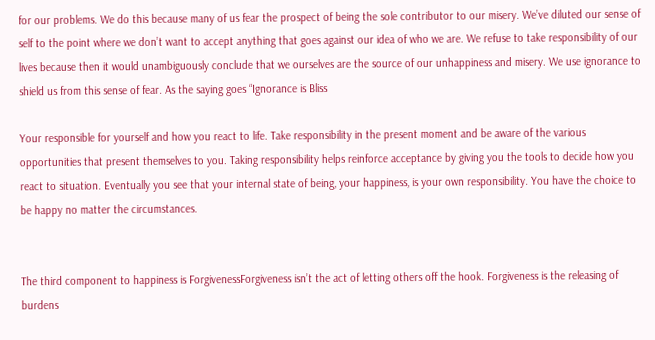for our problems. We do this because many of us fear the prospect of being the sole contributor to our misery. We’ve diluted our sense of self to the point where we don’t want to accept anything that goes against our idea of who we are. We refuse to take responsibility of our lives because then it would unambiguously conclude that we ourselves are the source of our unhappiness and misery. We use ignorance to shield us from this sense of fear. As the saying goes “Ignorance is Bliss

Your responsible for yourself and how you react to life. Take responsibility in the present moment and be aware of the various opportunities that present themselves to you. Taking responsibility helps reinforce acceptance by giving you the tools to decide how you react to situation. Eventually you see that your internal state of being, your happiness, is your own responsibility. You have the choice to be happy no matter the circumstances.


The third component to happiness is ForgivenessForgiveness isn’t the act of letting others off the hook. Forgiveness is the releasing of burdens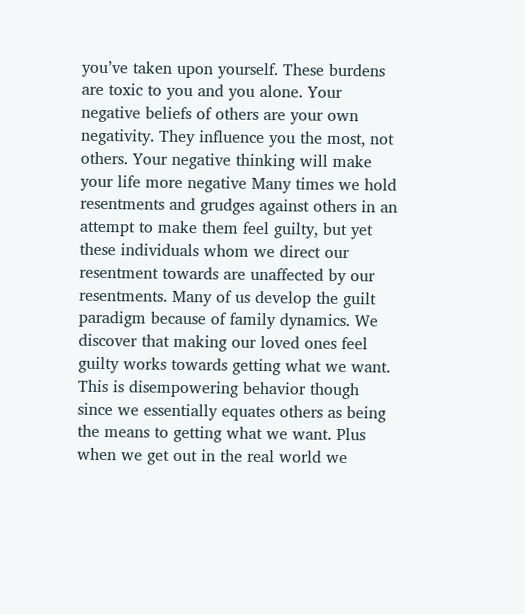you’ve taken upon yourself. These burdens are toxic to you and you alone. Your negative beliefs of others are your own negativity. They influence you the most, not others. Your negative thinking will make your life more negative Many times we hold resentments and grudges against others in an attempt to make them feel guilty, but yet these individuals whom we direct our resentment towards are unaffected by our resentments. Many of us develop the guilt paradigm because of family dynamics. We discover that making our loved ones feel guilty works towards getting what we want. This is disempowering behavior though since we essentially equates others as being the means to getting what we want. Plus when we get out in the real world we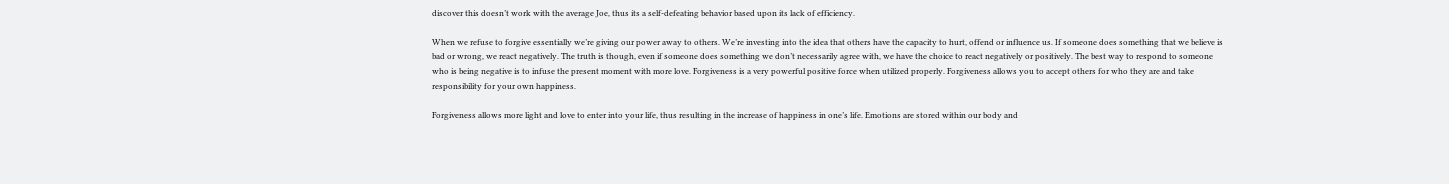discover this doesn’t work with the average Joe, thus its a self-defeating behavior based upon its lack of efficiency.

When we refuse to forgive essentially we’re giving our power away to others. We’re investing into the idea that others have the capacity to hurt, offend or influence us. If someone does something that we believe is bad or wrong, we react negatively. The truth is though, even if someone does something we don’t necessarily agree with, we have the choice to react negatively or positively. The best way to respond to someone who is being negative is to infuse the present moment with more love. Forgiveness is a very powerful positive force when utilized properly. Forgiveness allows you to accept others for who they are and take responsibility for your own happiness.

Forgiveness allows more light and love to enter into your life, thus resulting in the increase of happiness in one’s life. Emotions are stored within our body and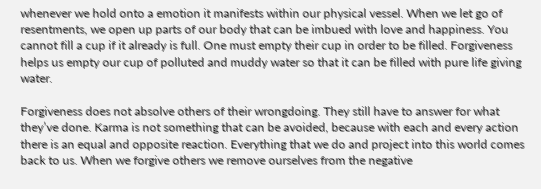whenever we hold onto a emotion it manifests within our physical vessel. When we let go of resentments, we open up parts of our body that can be imbued with love and happiness. You cannot fill a cup if it already is full. One must empty their cup in order to be filled. Forgiveness helps us empty our cup of polluted and muddy water so that it can be filled with pure life giving water.

Forgiveness does not absolve others of their wrongdoing. They still have to answer for what they’ve done. Karma is not something that can be avoided, because with each and every action there is an equal and opposite reaction. Everything that we do and project into this world comes back to us. When we forgive others we remove ourselves from the negative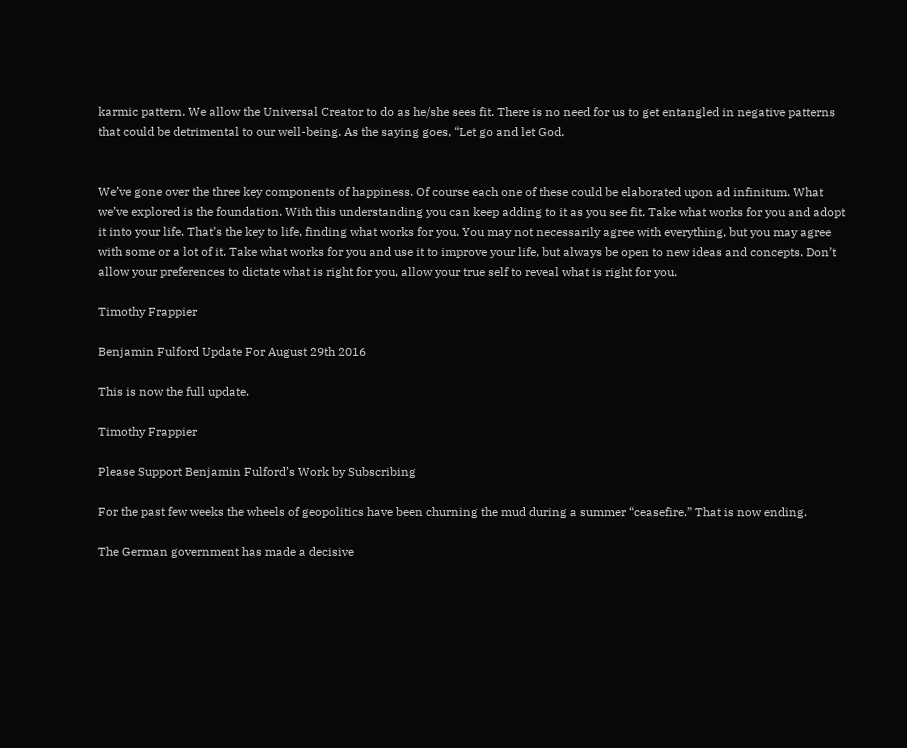karmic pattern. We allow the Universal Creator to do as he/she sees fit. There is no need for us to get entangled in negative patterns that could be detrimental to our well-being. As the saying goes, “Let go and let God.


We’ve gone over the three key components of happiness. Of course each one of these could be elaborated upon ad infinitum. What we’ve explored is the foundation. With this understanding you can keep adding to it as you see fit. Take what works for you and adopt it into your life. That’s the key to life, finding what works for you. You may not necessarily agree with everything, but you may agree with some or a lot of it. Take what works for you and use it to improve your life, but always be open to new ideas and concepts. Don’t allow your preferences to dictate what is right for you, allow your true self to reveal what is right for you.

Timothy Frappier

Benjamin Fulford Update For August 29th 2016

This is now the full update.

Timothy Frappier

Please Support Benjamin Fulford’s Work by Subscribing

For the past few weeks the wheels of geopolitics have been churning the mud during a summer “ceasefire.” That is now ending.

The German government has made a decisive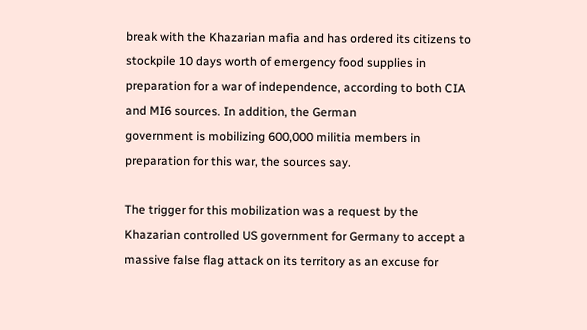break with the Khazarian mafia and has ordered its citizens to stockpile 10 days worth of emergency food supplies in preparation for a war of independence, according to both CIA and MI6 sources. In addition, the German
government is mobilizing 600,000 militia members in preparation for this war, the sources say.

The trigger for this mobilization was a request by the Khazarian controlled US government for Germany to accept a massive false flag attack on its territory as an excuse for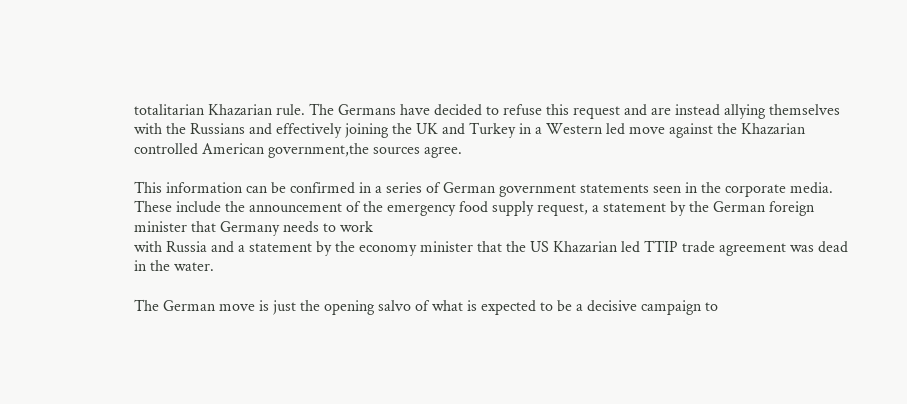totalitarian Khazarian rule. The Germans have decided to refuse this request and are instead allying themselves with the Russians and effectively joining the UK and Turkey in a Western led move against the Khazarian controlled American government,the sources agree.

This information can be confirmed in a series of German government statements seen in the corporate media. These include the announcement of the emergency food supply request, a statement by the German foreign minister that Germany needs to work
with Russia and a statement by the economy minister that the US Khazarian led TTIP trade agreement was dead in the water.

The German move is just the opening salvo of what is expected to be a decisive campaign to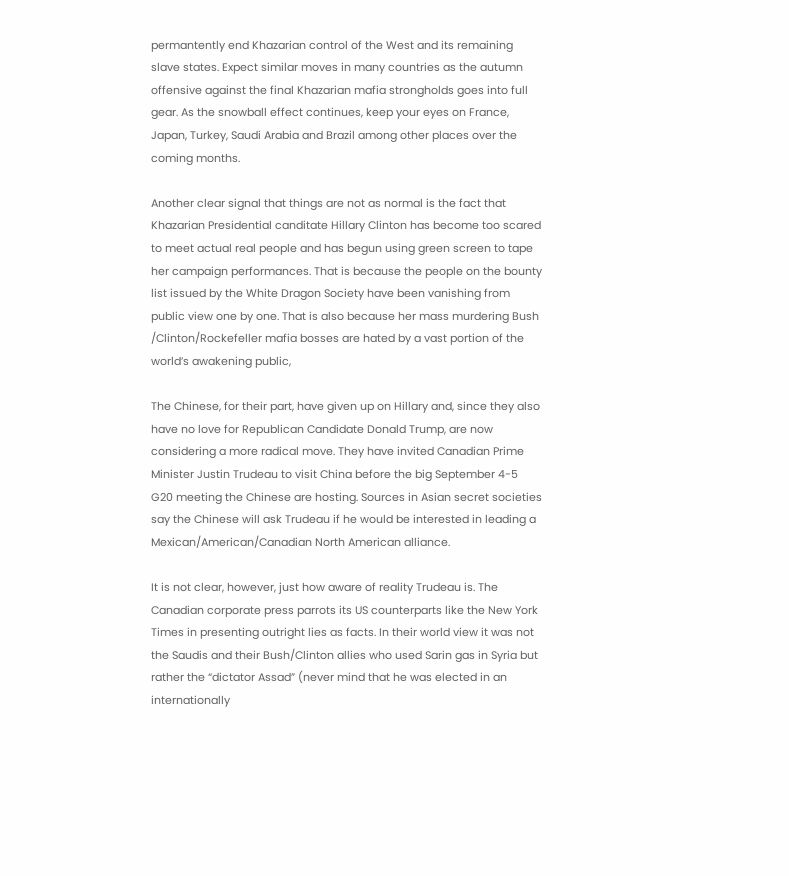permantently end Khazarian control of the West and its remaining slave states. Expect similar moves in many countries as the autumn offensive against the final Khazarian mafia strongholds goes into full gear. As the snowball effect continues, keep your eyes on France, Japan, Turkey, Saudi Arabia and Brazil among other places over the coming months.

Another clear signal that things are not as normal is the fact that Khazarian Presidential canditate Hillary Clinton has become too scared to meet actual real people and has begun using green screen to tape her campaign performances. That is because the people on the bounty list issued by the White Dragon Society have been vanishing from public view one by one. That is also because her mass murdering Bush /Clinton/Rockefeller mafia bosses are hated by a vast portion of the world’s awakening public,

The Chinese, for their part, have given up on Hillary and, since they also have no love for Republican Candidate Donald Trump, are now considering a more radical move. They have invited Canadian Prime Minister Justin Trudeau to visit China before the big September 4-5 G20 meeting the Chinese are hosting. Sources in Asian secret societies say the Chinese will ask Trudeau if he would be interested in leading a Mexican/American/Canadian North American alliance.

It is not clear, however, just how aware of reality Trudeau is. The Canadian corporate press parrots its US counterparts like the New York Times in presenting outright lies as facts. In their world view it was not the Saudis and their Bush/Clinton allies who used Sarin gas in Syria but rather the “dictator Assad” (never mind that he was elected in an internationally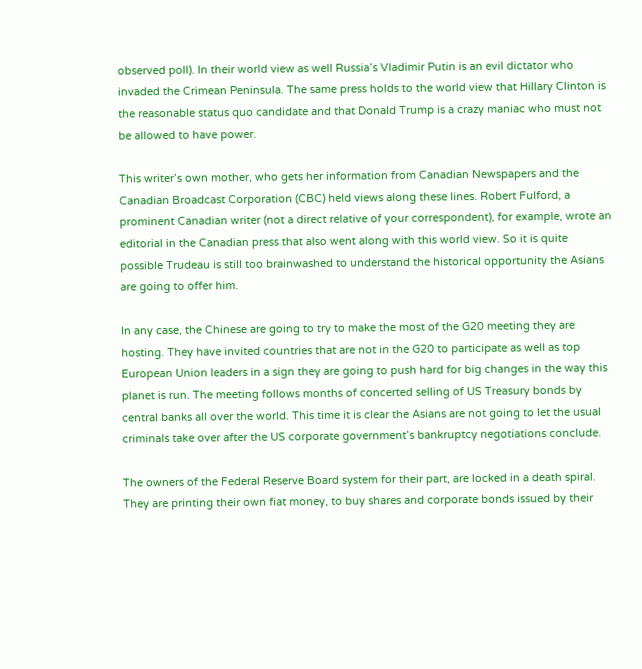observed poll). In their world view as well Russia’s Vladimir Putin is an evil dictator who invaded the Crimean Peninsula. The same press holds to the world view that Hillary Clinton is the reasonable status quo candidate and that Donald Trump is a crazy maniac who must not be allowed to have power.

This writer’s own mother, who gets her information from Canadian Newspapers and the Canadian Broadcast Corporation (CBC) held views along these lines. Robert Fulford, a prominent Canadian writer (not a direct relative of your correspondent), for example, wrote an editorial in the Canadian press that also went along with this world view. So it is quite possible Trudeau is still too brainwashed to understand the historical opportunity the Asians are going to offer him.

In any case, the Chinese are going to try to make the most of the G20 meeting they are hosting. They have invited countries that are not in the G20 to participate as well as top European Union leaders in a sign they are going to push hard for big changes in the way this planet is run. The meeting follows months of concerted selling of US Treasury bonds by central banks all over the world. This time it is clear the Asians are not going to let the usual criminals take over after the US corporate government’s bankruptcy negotiations conclude.

The owners of the Federal Reserve Board system for their part, are locked in a death spiral. They are printing their own fiat money, to buy shares and corporate bonds issued by their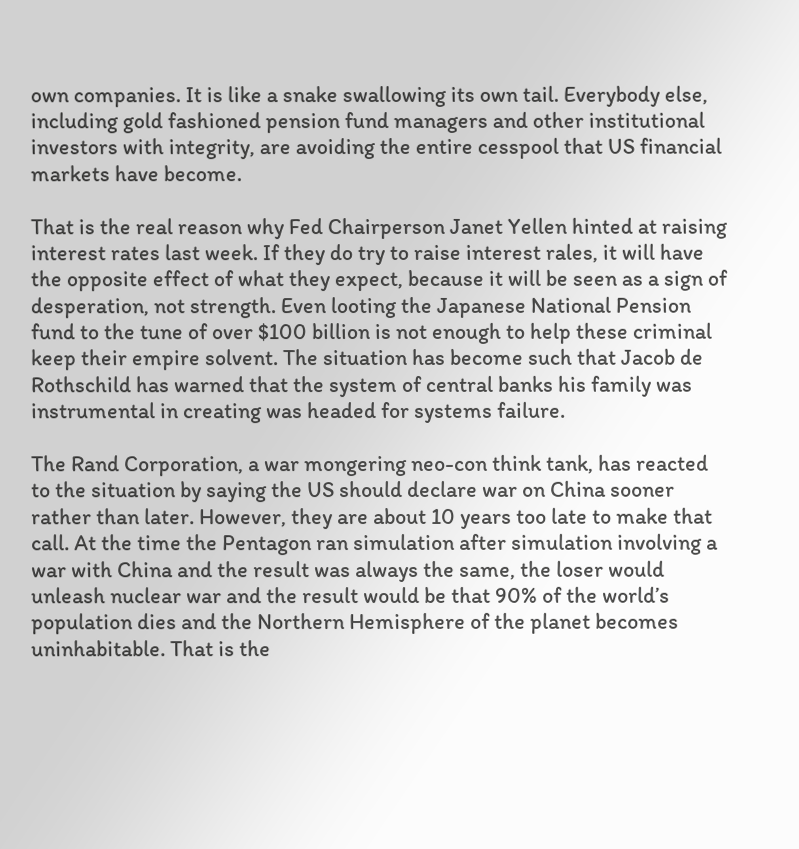own companies. It is like a snake swallowing its own tail. Everybody else, including gold fashioned pension fund managers and other institutional investors with integrity, are avoiding the entire cesspool that US financial markets have become.

That is the real reason why Fed Chairperson Janet Yellen hinted at raising interest rates last week. If they do try to raise interest rales, it will have the opposite effect of what they expect, because it will be seen as a sign of desperation, not strength. Even looting the Japanese National Pension fund to the tune of over $100 billion is not enough to help these criminal keep their empire solvent. The situation has become such that Jacob de Rothschild has warned that the system of central banks his family was instrumental in creating was headed for systems failure.

The Rand Corporation, a war mongering neo-con think tank, has reacted to the situation by saying the US should declare war on China sooner rather than later. However, they are about 10 years too late to make that call. At the time the Pentagon ran simulation after simulation involving a war with China and the result was always the same, the loser would unleash nuclear war and the result would be that 90% of the world’s population dies and the Northern Hemisphere of the planet becomes uninhabitable. That is the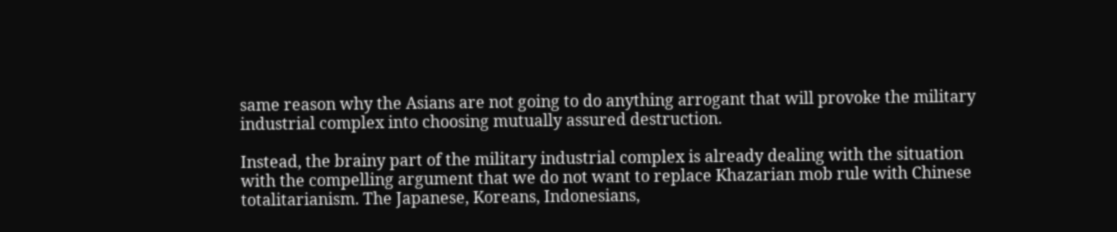same reason why the Asians are not going to do anything arrogant that will provoke the military industrial complex into choosing mutually assured destruction.

Instead, the brainy part of the military industrial complex is already dealing with the situation with the compelling argument that we do not want to replace Khazarian mob rule with Chinese totalitarianism. The Japanese, Koreans, Indonesians,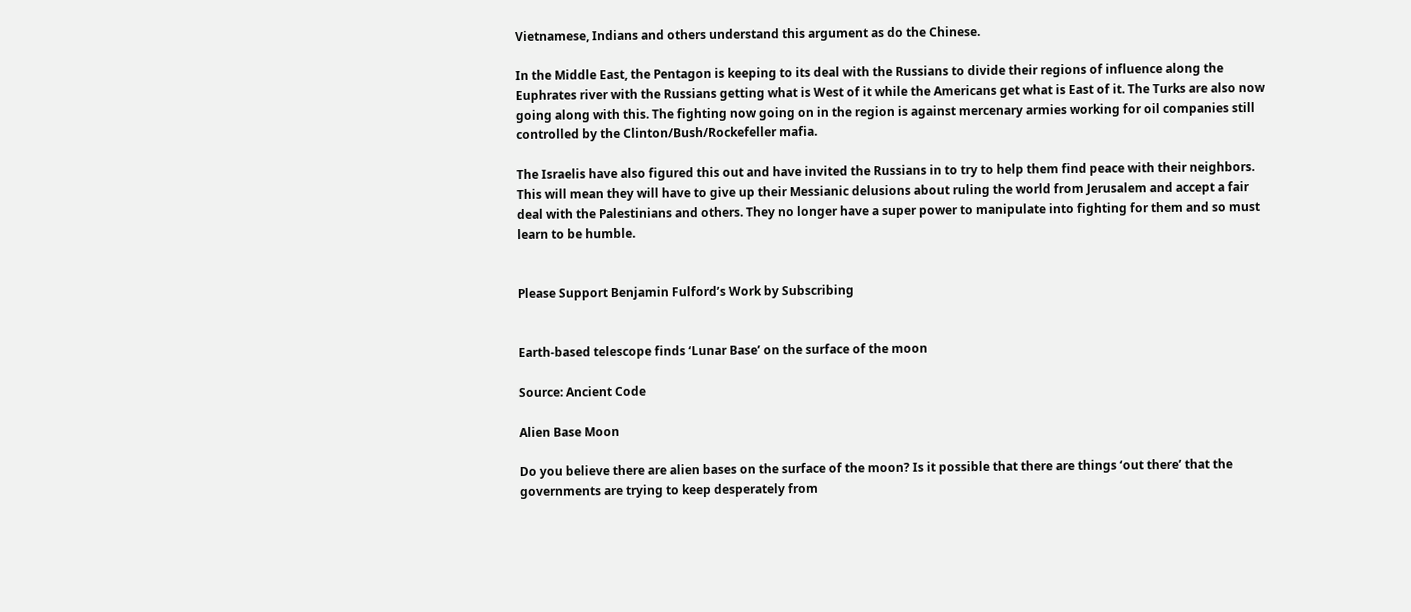Vietnamese, Indians and others understand this argument as do the Chinese.

In the Middle East, the Pentagon is keeping to its deal with the Russians to divide their regions of influence along the Euphrates river with the Russians getting what is West of it while the Americans get what is East of it. The Turks are also now going along with this. The fighting now going on in the region is against mercenary armies working for oil companies still controlled by the Clinton/Bush/Rockefeller mafia.

The Israelis have also figured this out and have invited the Russians in to try to help them find peace with their neighbors. This will mean they will have to give up their Messianic delusions about ruling the world from Jerusalem and accept a fair deal with the Palestinians and others. They no longer have a super power to manipulate into fighting for them and so must learn to be humble.


Please Support Benjamin Fulford’s Work by Subscribing


Earth-based telescope finds ‘Lunar Base’ on the surface of the moon

Source: Ancient Code

Alien Base Moon

Do you believe there are alien bases on the surface of the moon? Is it possible that there are things ‘out there’ that the governments are trying to keep desperately from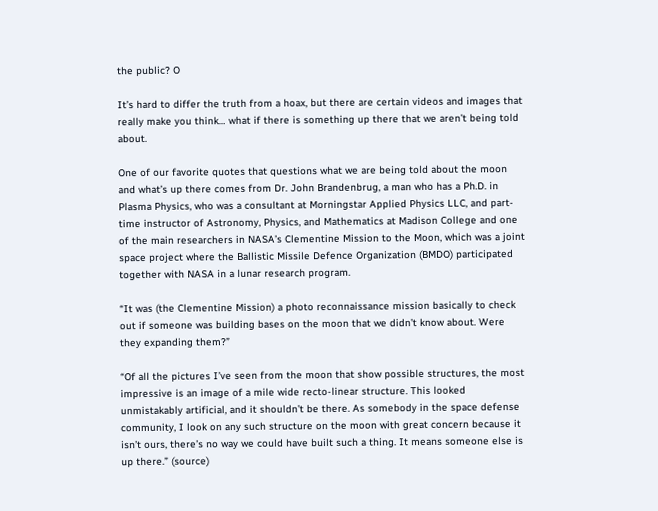the public? O

It’s hard to differ the truth from a hoax, but there are certain videos and images that really make you think… what if there is something up there that we aren’t being told about.

One of our favorite quotes that questions what we are being told about the moon and what’s up there comes from Dr. John Brandenbrug, a man who has a Ph.D. in Plasma Physics, who was a consultant at Morningstar Applied Physics LLC, and part-time instructor of Astronomy, Physics, and Mathematics at Madison College and one of the main researchers in NASA’s Clementine Mission to the Moon, which was a joint space project where the Ballistic Missile Defence Organization (BMDO) participated together with NASA in a lunar research program.

“It was (the Clementine Mission) a photo reconnaissance mission basically to check out if someone was building bases on the moon that we didn’t know about. Were they expanding them?”

“Of all the pictures I’ve seen from the moon that show possible structures, the most impressive is an image of a mile wide recto-linear structure. This looked unmistakably artificial, and it shouldn’t be there. As somebody in the space defense community, I look on any such structure on the moon with great concern because it isn’t ours, there’s no way we could have built such a thing. It means someone else is up there.” (source)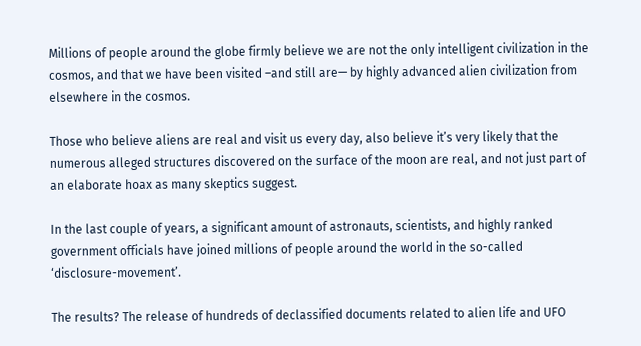Millions of people around the globe firmly believe we are not the only intelligent civilization in the cosmos, and that we have been visited –and still are— by highly advanced alien civilization from elsewhere in the cosmos.

Those who believe aliens are real and visit us every day, also believe it’s very likely that the numerous alleged structures discovered on the surface of the moon are real, and not just part of an elaborate hoax as many skeptics suggest.

In the last couple of years, a significant amount of astronauts, scientists, and highly ranked government officials have joined millions of people around the world in the so-called ‘disclosure-movement’.

The results? The release of hundreds of declassified documents related to alien life and UFO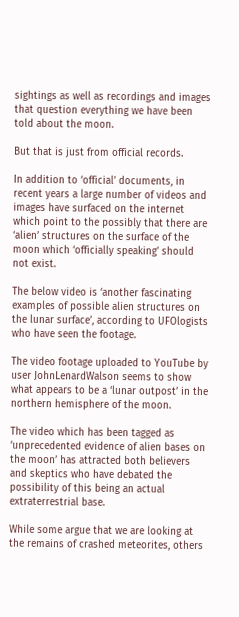sightings as well as recordings and images that question everything we have been told about the moon.

But that is just from official records.

In addition to ‘official’ documents, in recent years a large number of videos and images have surfaced on the internet which point to the possibly that there are ‘alien’ structures on the surface of the moon which ‘officially speaking’ should not exist.

The below video is ‘another fascinating examples of possible alien structures on the lunar surface’, according to UFOlogists who have seen the footage.

The video footage uploaded to YouTube by user JohnLenardWalson seems to show what appears to be a ‘lunar outpost’ in the northern hemisphere of the moon.

The video which has been tagged as ‘unprecedented evidence of alien bases on the moon’ has attracted both believers and skeptics who have debated the possibility of this being an actual extraterrestrial base.

While some argue that we are looking at the remains of crashed meteorites, others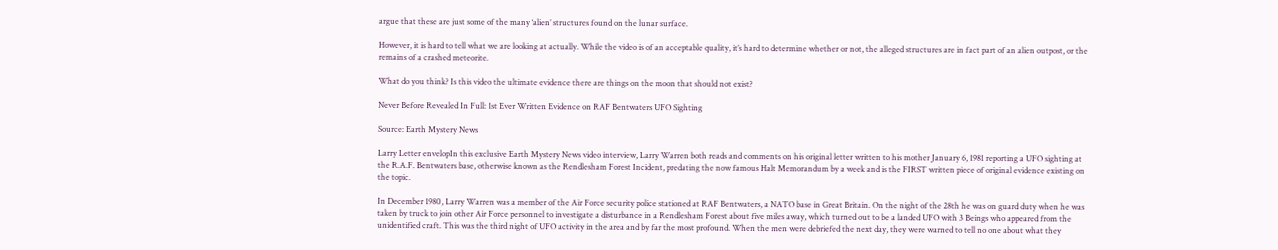argue that these are just some of the many ‘alien’ structures found on the lunar surface.

However, it is hard to tell what we are looking at actually. While the video is of an acceptable quality, it’s hard to determine whether or not, the alleged structures are in fact part of an alien outpost, or the remains of a crashed meteorite.

What do you think? Is this video the ultimate evidence there are things on the moon that should not exist?

Never Before Revealed In Full: 1st Ever Written Evidence on RAF Bentwaters UFO Sighting

Source: Earth Mystery News

Larry Letter envelopIn this exclusive Earth Mystery News video interview, Larry Warren both reads and comments on his original letter written to his mother January 6, 1981 reporting a UFO sighting at the R.A.F. Bentwaters base, otherwise known as the Rendlesham Forest Incident, predating the now famous Halt Memorandum by a week and is the FIRST written piece of original evidence existing on the topic.

In December 1980, Larry Warren was a member of the Air Force security police stationed at RAF Bentwaters, a NATO base in Great Britain. On the night of the 28th he was on guard duty when he was taken by truck to join other Air Force personnel to investigate a disturbance in a Rendlesham Forest about five miles away, which turned out to be a landed UFO with 3 Beings who appeared from the unidentified craft. This was the third night of UFO activity in the area and by far the most profound. When the men were debriefed the next day, they were warned to tell no one about what they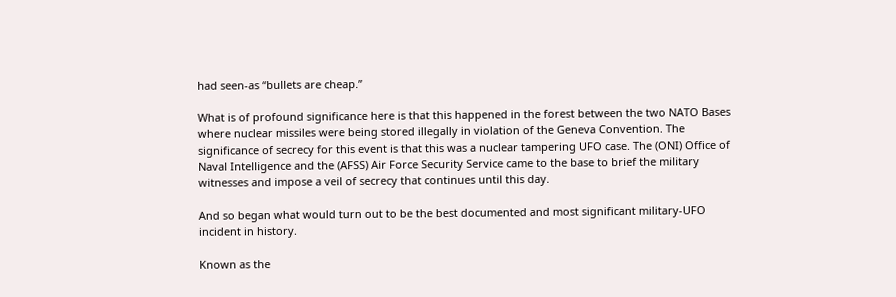had seen-as “bullets are cheap.”

What is of profound significance here is that this happened in the forest between the two NATO Bases where nuclear missiles were being stored illegally in violation of the Geneva Convention. The significance of secrecy for this event is that this was a nuclear tampering UFO case. The (ONI) Office of Naval Intelligence and the (AFSS) Air Force Security Service came to the base to brief the military witnesses and impose a veil of secrecy that continues until this day.

And so began what would turn out to be the best documented and most significant military-UFO incident in history.

Known as the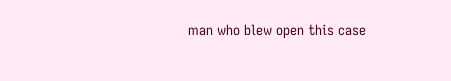man who blew open this case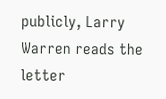publicly, Larry Warren reads the letter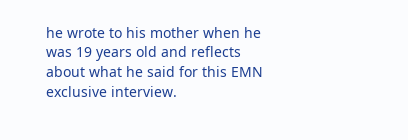he wrote to his mother when he was 19 years old and reflects about what he said for this EMN exclusive interview.